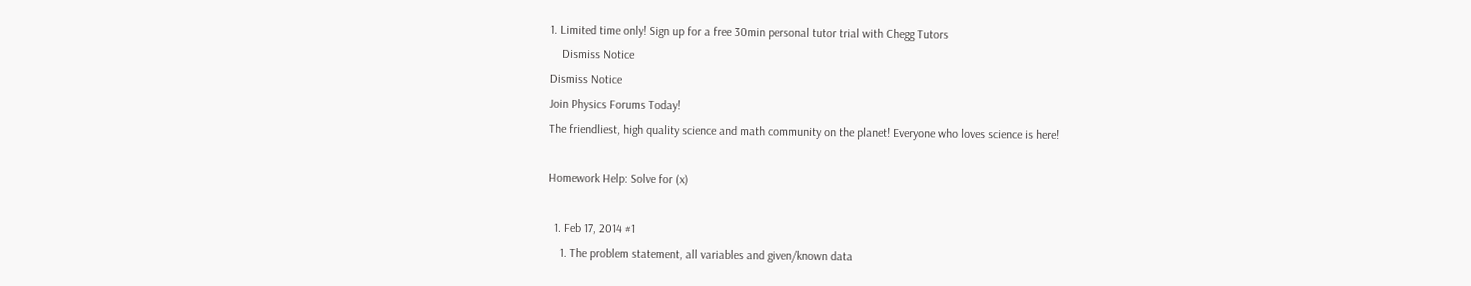1. Limited time only! Sign up for a free 30min personal tutor trial with Chegg Tutors
    Dismiss Notice
Dismiss Notice
Join Physics Forums Today!
The friendliest, high quality science and math community on the planet! Everyone who loves science is here!

Homework Help: Solve for (x)

  1. Feb 17, 2014 #1
    1. The problem statement, all variables and given/known data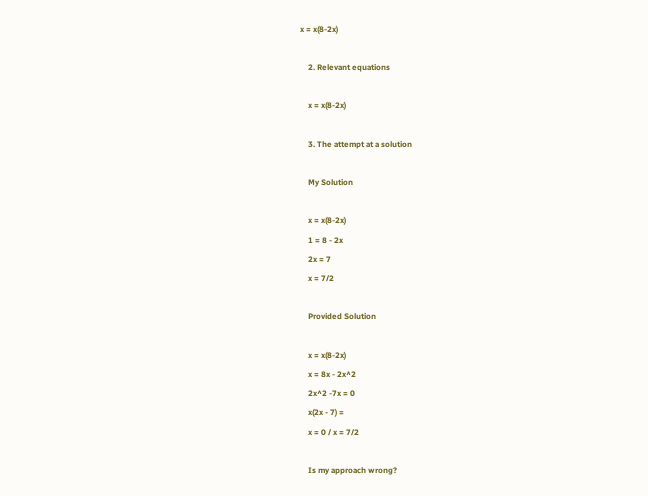x = x(8-2x)

    2. Relevant equations

    x = x(8-2x)

    3. The attempt at a solution

    My Solution

    x = x(8-2x)
    1 = 8 - 2x
    2x = 7
    x = 7/2

    Provided Solution

    x = x(8-2x)
    x = 8x - 2x^2
    2x^2 -7x = 0
    x(2x - 7) =
    x = 0 / x = 7/2

    Is my approach wrong?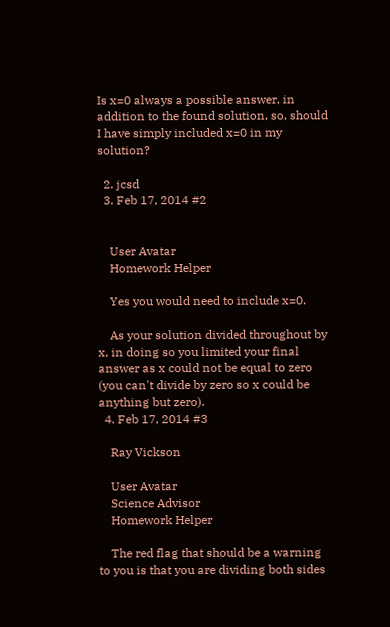Is x=0 always a possible answer, in addition to the found solution, so, should I have simply included x=0 in my solution?

  2. jcsd
  3. Feb 17, 2014 #2


    User Avatar
    Homework Helper

    Yes you would need to include x=0.

    As your solution divided throughout by x, in doing so you limited your final answer as x could not be equal to zero (you can't divide by zero so x could be anything but zero).
  4. Feb 17, 2014 #3

    Ray Vickson

    User Avatar
    Science Advisor
    Homework Helper

    The red flag that should be a warning to you is that you are dividing both sides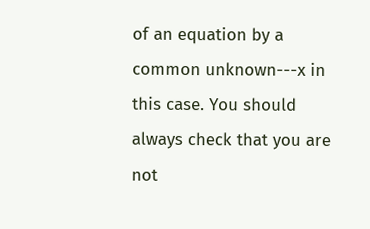of an equation by a common unknown---x in this case. You should always check that you are not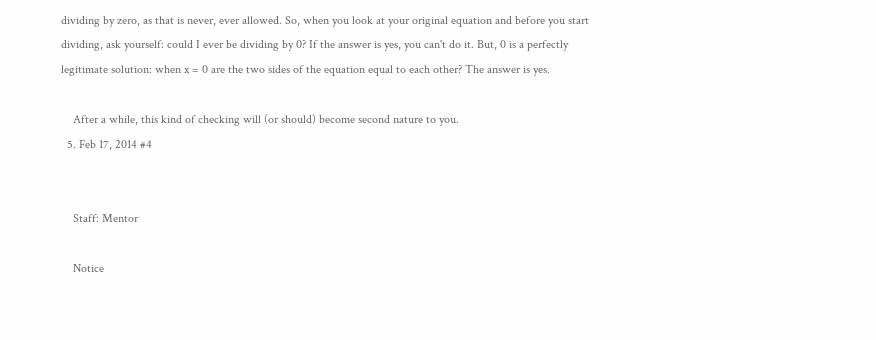dividing by zero, as that is never, ever allowed. So, when you look at your original equation and before you start dividing, ask yourself: could I ever be dividing by 0? If the answer is yes, you can't do it. But, 0 is a perfectly legitimate solution: when x = 0 are the two sides of the equation equal to each other? The answer is yes.

    After a while, this kind of checking will (or should) become second nature to you.
  5. Feb 17, 2014 #4


    Staff: Mentor

    Notice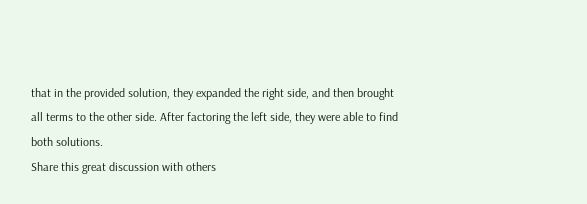that in the provided solution, they expanded the right side, and then brought all terms to the other side. After factoring the left side, they were able to find both solutions.
Share this great discussion with others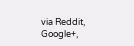via Reddit, Google+,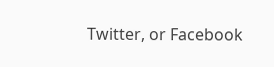Twitter, or Facebook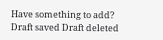Have something to add?
Draft saved Draft deleted